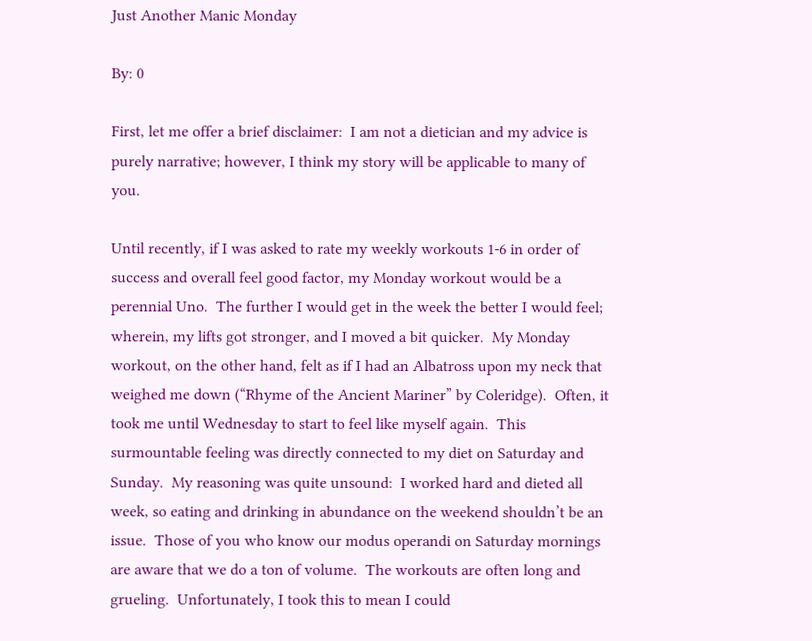Just Another Manic Monday

By: 0

First, let me offer a brief disclaimer:  I am not a dietician and my advice is purely narrative; however, I think my story will be applicable to many of you.

Until recently, if I was asked to rate my weekly workouts 1-6 in order of success and overall feel good factor, my Monday workout would be a perennial Uno.  The further I would get in the week the better I would feel; wherein, my lifts got stronger, and I moved a bit quicker.  My Monday workout, on the other hand, felt as if I had an Albatross upon my neck that weighed me down (“Rhyme of the Ancient Mariner” by Coleridge).  Often, it took me until Wednesday to start to feel like myself again.  This surmountable feeling was directly connected to my diet on Saturday and Sunday.  My reasoning was quite unsound:  I worked hard and dieted all week, so eating and drinking in abundance on the weekend shouldn’t be an issue.  Those of you who know our modus operandi on Saturday mornings are aware that we do a ton of volume.  The workouts are often long and grueling.  Unfortunately, I took this to mean I could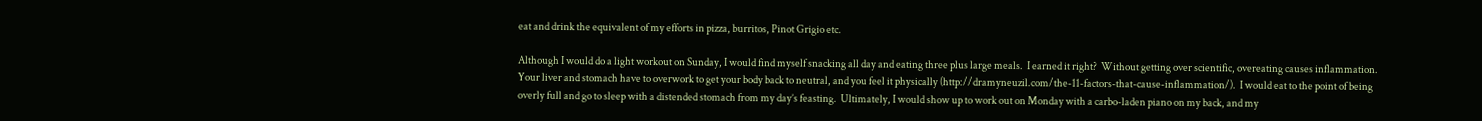eat and drink the equivalent of my efforts in pizza, burritos, Pinot Grigio etc.

Although I would do a light workout on Sunday, I would find myself snacking all day and eating three plus large meals.  I earned it right?  Without getting over scientific, overeating causes inflammation.  Your liver and stomach have to overwork to get your body back to neutral, and you feel it physically (http://dramyneuzil.com/the-11-factors-that-cause-inflammation/).  I would eat to the point of being overly full and go to sleep with a distended stomach from my day’s feasting.  Ultimately, I would show up to work out on Monday with a carbo-laden piano on my back, and my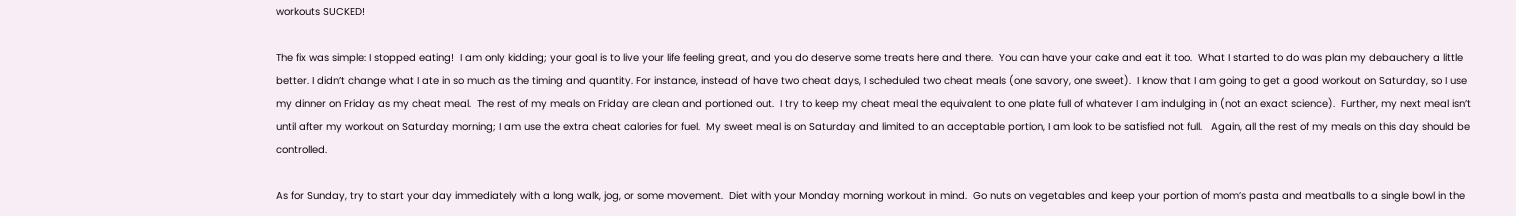workouts SUCKED!

The fix was simple: I stopped eating!  I am only kidding; your goal is to live your life feeling great, and you do deserve some treats here and there.  You can have your cake and eat it too.  What I started to do was plan my debauchery a little better. I didn’t change what I ate in so much as the timing and quantity. For instance, instead of have two cheat days, I scheduled two cheat meals (one savory, one sweet).  I know that I am going to get a good workout on Saturday, so I use my dinner on Friday as my cheat meal.  The rest of my meals on Friday are clean and portioned out.  I try to keep my cheat meal the equivalent to one plate full of whatever I am indulging in (not an exact science).  Further, my next meal isn’t until after my workout on Saturday morning; I am use the extra cheat calories for fuel.  My sweet meal is on Saturday and limited to an acceptable portion, I am look to be satisfied not full.   Again, all the rest of my meals on this day should be controlled.

As for Sunday, try to start your day immediately with a long walk, jog, or some movement.  Diet with your Monday morning workout in mind.  Go nuts on vegetables and keep your portion of mom’s pasta and meatballs to a single bowl in the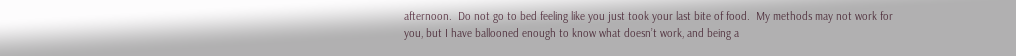afternoon.  Do not go to bed feeling like you just took your last bite of food.  My methods may not work for you, but I have ballooned enough to know what doesn’t work, and being a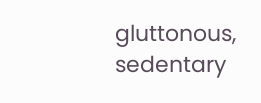gluttonous, sedentary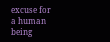excuse for a human being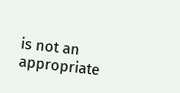is not an appropriate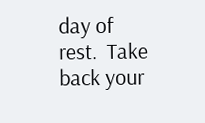day of rest.  Take back your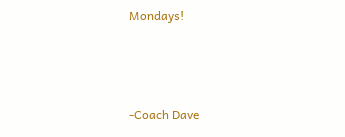Mondays!



-Coach Dave